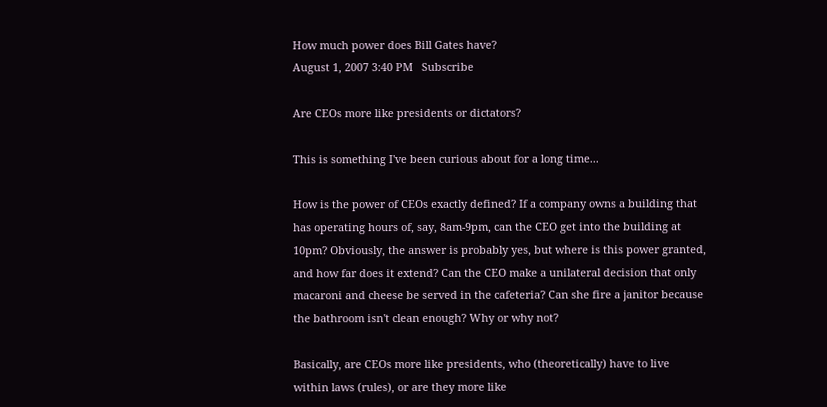How much power does Bill Gates have?
August 1, 2007 3:40 PM   Subscribe

Are CEOs more like presidents or dictators?

This is something I've been curious about for a long time...

How is the power of CEOs exactly defined? If a company owns a building that has operating hours of, say, 8am-9pm, can the CEO get into the building at 10pm? Obviously, the answer is probably yes, but where is this power granted, and how far does it extend? Can the CEO make a unilateral decision that only macaroni and cheese be served in the cafeteria? Can she fire a janitor because the bathroom isn't clean enough? Why or why not?

Basically, are CEOs more like presidents, who (theoretically) have to live within laws (rules), or are they more like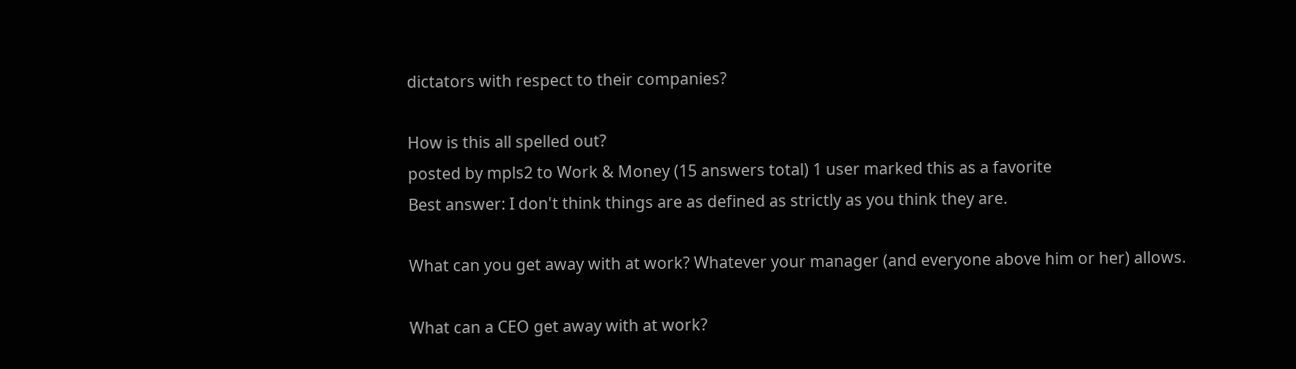dictators with respect to their companies?

How is this all spelled out?
posted by mpls2 to Work & Money (15 answers total) 1 user marked this as a favorite
Best answer: I don't think things are as defined as strictly as you think they are.

What can you get away with at work? Whatever your manager (and everyone above him or her) allows.

What can a CEO get away with at work?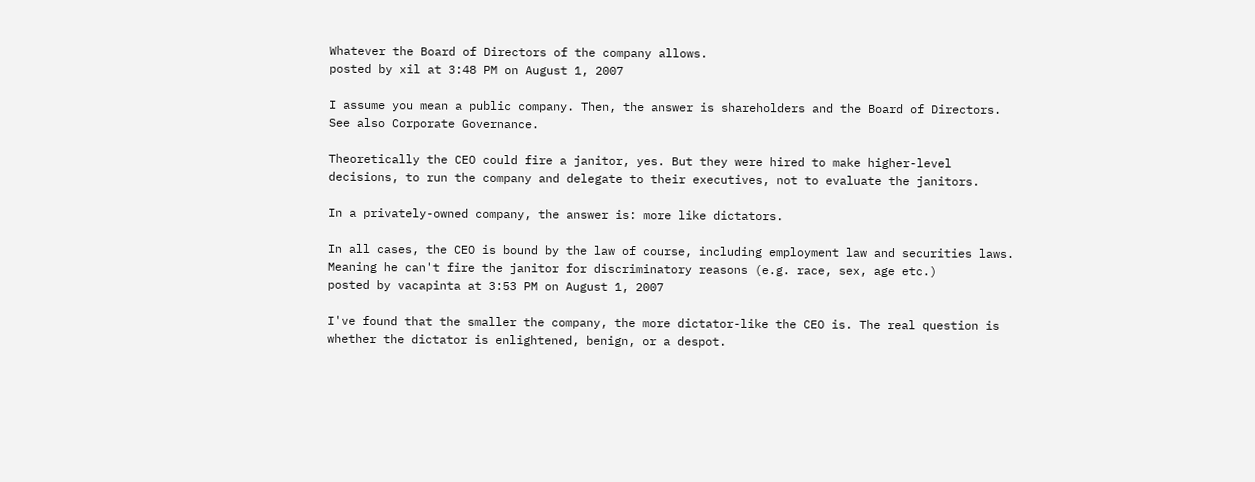Whatever the Board of Directors of the company allows.
posted by xil at 3:48 PM on August 1, 2007

I assume you mean a public company. Then, the answer is shareholders and the Board of Directors. See also Corporate Governance.

Theoretically the CEO could fire a janitor, yes. But they were hired to make higher-level decisions, to run the company and delegate to their executives, not to evaluate the janitors.

In a privately-owned company, the answer is: more like dictators.

In all cases, the CEO is bound by the law of course, including employment law and securities laws. Meaning he can't fire the janitor for discriminatory reasons (e.g. race, sex, age etc.)
posted by vacapinta at 3:53 PM on August 1, 2007

I've found that the smaller the company, the more dictator-like the CEO is. The real question is whether the dictator is enlightened, benign, or a despot.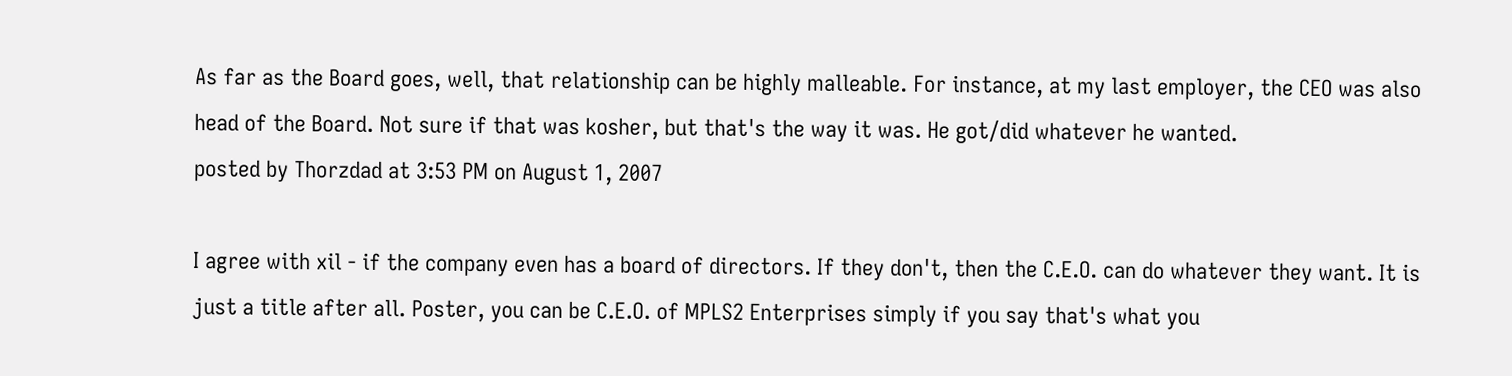As far as the Board goes, well, that relationship can be highly malleable. For instance, at my last employer, the CEO was also head of the Board. Not sure if that was kosher, but that's the way it was. He got/did whatever he wanted.
posted by Thorzdad at 3:53 PM on August 1, 2007

I agree with xil - if the company even has a board of directors. If they don't, then the C.E.O. can do whatever they want. It is just a title after all. Poster, you can be C.E.O. of MPLS2 Enterprises simply if you say that's what you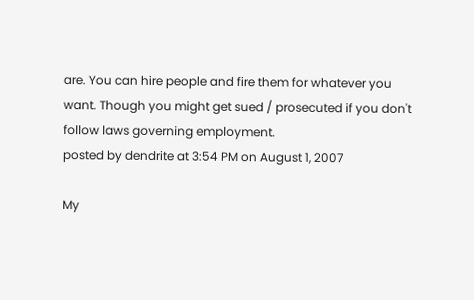are. You can hire people and fire them for whatever you want. Though you might get sued / prosecuted if you don't follow laws governing employment.
posted by dendrite at 3:54 PM on August 1, 2007

My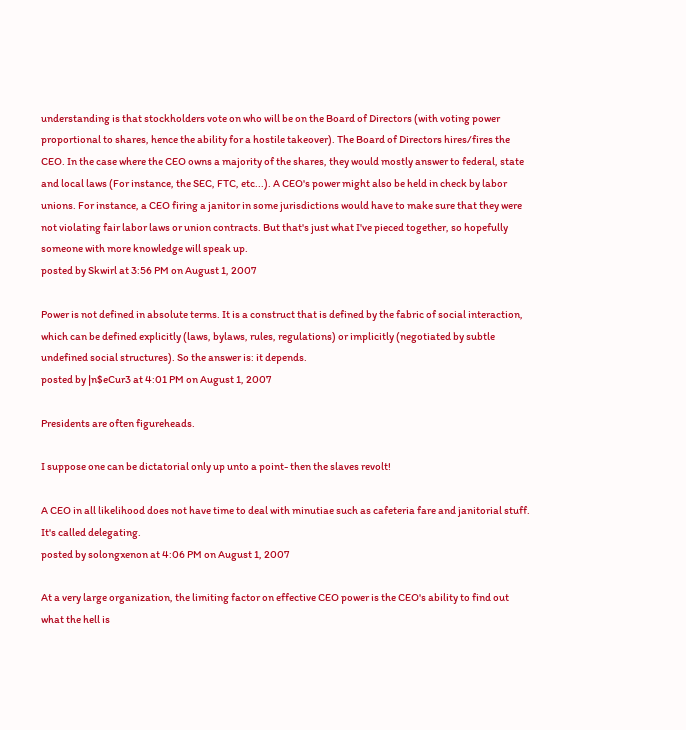understanding is that stockholders vote on who will be on the Board of Directors (with voting power proportional to shares, hence the ability for a hostile takeover). The Board of Directors hires/fires the CEO. In the case where the CEO owns a majority of the shares, they would mostly answer to federal, state and local laws (For instance, the SEC, FTC, etc...). A CEO's power might also be held in check by labor unions. For instance, a CEO firing a janitor in some jurisdictions would have to make sure that they were not violating fair labor laws or union contracts. But that's just what I've pieced together, so hopefully someone with more knowledge will speak up.
posted by Skwirl at 3:56 PM on August 1, 2007

Power is not defined in absolute terms. It is a construct that is defined by the fabric of social interaction, which can be defined explicitly (laws, bylaws, rules, regulations) or implicitly (negotiated by subtle undefined social structures). So the answer is: it depends.
posted by |n$eCur3 at 4:01 PM on August 1, 2007

Presidents are often figureheads.

I suppose one can be dictatorial only up unto a point- then the slaves revolt!

A CEO in all likelihood does not have time to deal with minutiae such as cafeteria fare and janitorial stuff. It's called delegating.
posted by solongxenon at 4:06 PM on August 1, 2007

At a very large organization, the limiting factor on effective CEO power is the CEO's ability to find out what the hell is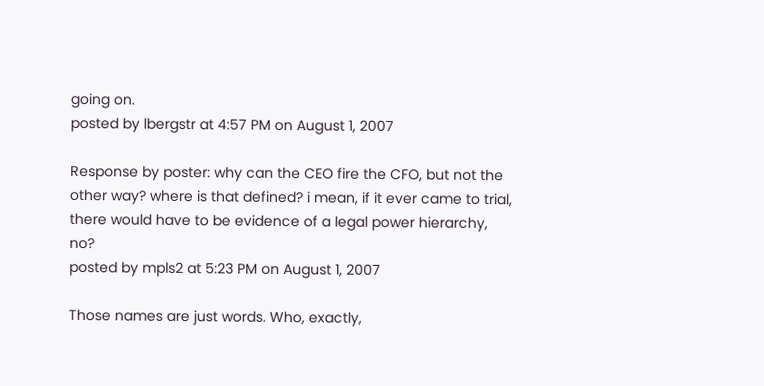going on.
posted by lbergstr at 4:57 PM on August 1, 2007

Response by poster: why can the CEO fire the CFO, but not the other way? where is that defined? i mean, if it ever came to trial, there would have to be evidence of a legal power hierarchy, no?
posted by mpls2 at 5:23 PM on August 1, 2007

Those names are just words. Who, exactly,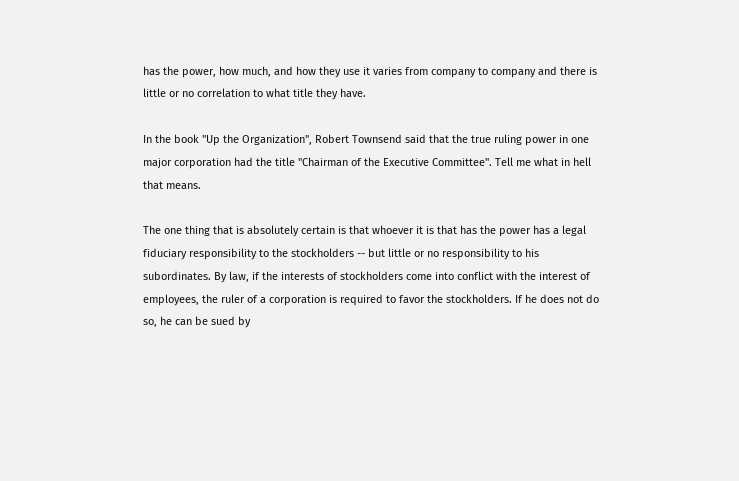has the power, how much, and how they use it varies from company to company and there is little or no correlation to what title they have.

In the book "Up the Organization", Robert Townsend said that the true ruling power in one major corporation had the title "Chairman of the Executive Committee". Tell me what in hell that means.

The one thing that is absolutely certain is that whoever it is that has the power has a legal fiduciary responsibility to the stockholders -- but little or no responsibility to his subordinates. By law, if the interests of stockholders come into conflict with the interest of employees, the ruler of a corporation is required to favor the stockholders. If he does not do so, he can be sued by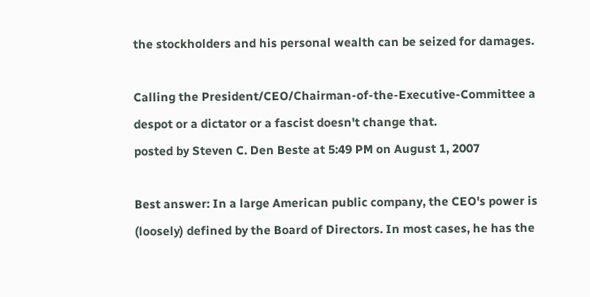the stockholders and his personal wealth can be seized for damages.

Calling the President/CEO/Chairman-of-the-Executive-Committee a despot or a dictator or a fascist doesn't change that.
posted by Steven C. Den Beste at 5:49 PM on August 1, 2007

Best answer: In a large American public company, the CEO's power is (loosely) defined by the Board of Directors. In most cases, he has the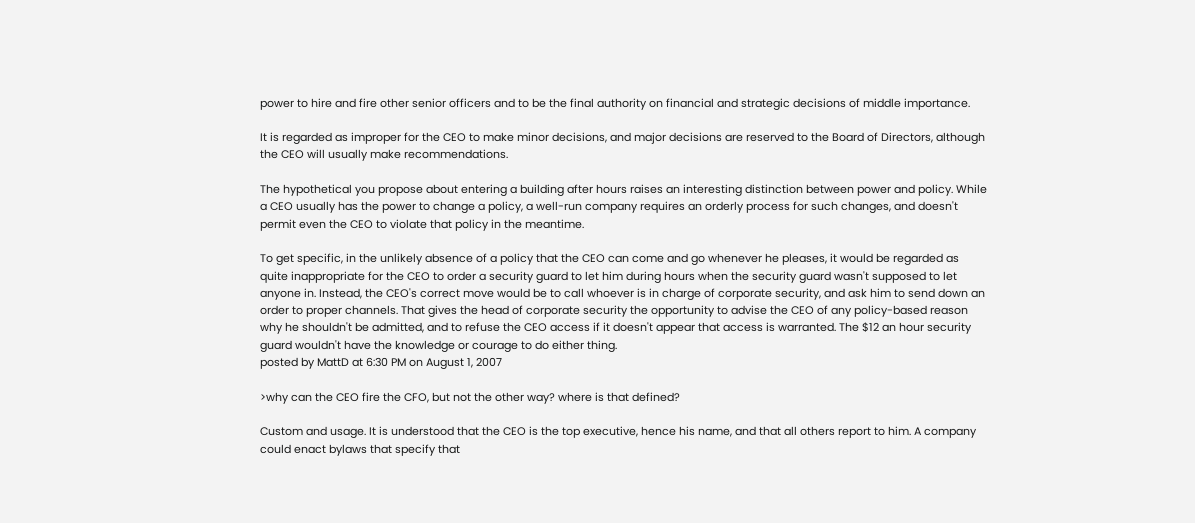power to hire and fire other senior officers and to be the final authority on financial and strategic decisions of middle importance.

It is regarded as improper for the CEO to make minor decisions, and major decisions are reserved to the Board of Directors, although the CEO will usually make recommendations.

The hypothetical you propose about entering a building after hours raises an interesting distinction between power and policy. While a CEO usually has the power to change a policy, a well-run company requires an orderly process for such changes, and doesn't permit even the CEO to violate that policy in the meantime.

To get specific, in the unlikely absence of a policy that the CEO can come and go whenever he pleases, it would be regarded as quite inappropriate for the CEO to order a security guard to let him during hours when the security guard wasn't supposed to let anyone in. Instead, the CEO's correct move would be to call whoever is in charge of corporate security, and ask him to send down an order to proper channels. That gives the head of corporate security the opportunity to advise the CEO of any policy-based reason why he shouldn't be admitted, and to refuse the CEO access if it doesn't appear that access is warranted. The $12 an hour security guard wouldn't have the knowledge or courage to do either thing.
posted by MattD at 6:30 PM on August 1, 2007

>why can the CEO fire the CFO, but not the other way? where is that defined?

Custom and usage. It is understood that the CEO is the top executive, hence his name, and that all others report to him. A company could enact bylaws that specify that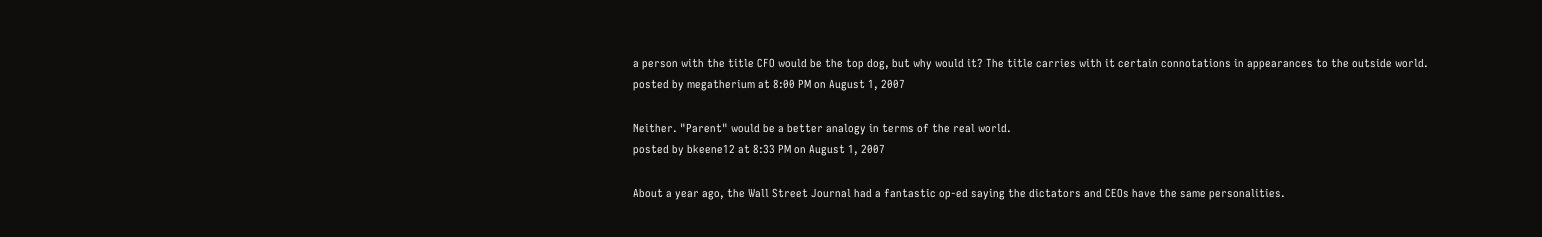a person with the title CFO would be the top dog, but why would it? The title carries with it certain connotations in appearances to the outside world.
posted by megatherium at 8:00 PM on August 1, 2007

Neither. "Parent" would be a better analogy in terms of the real world.
posted by bkeene12 at 8:33 PM on August 1, 2007

About a year ago, the Wall Street Journal had a fantastic op-ed saying the dictators and CEOs have the same personalities.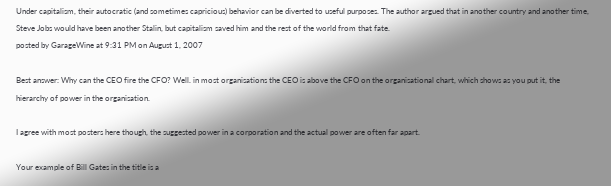Under capitalism, their autocratic (and sometimes capricious) behavior can be diverted to useful purposes. The author argued that in another country and another time, Steve Jobs would have been another Stalin, but capitalism saved him and the rest of the world from that fate.
posted by GarageWine at 9:31 PM on August 1, 2007

Best answer: Why can the CEO fire the CFO? Well. in most organisations the CEO is above the CFO on the organisational chart, which shows as you put it, the hierarchy of power in the organisation.

I agree with most posters here though, the suggested power in a corporation and the actual power are often far apart.

Your example of Bill Gates in the title is a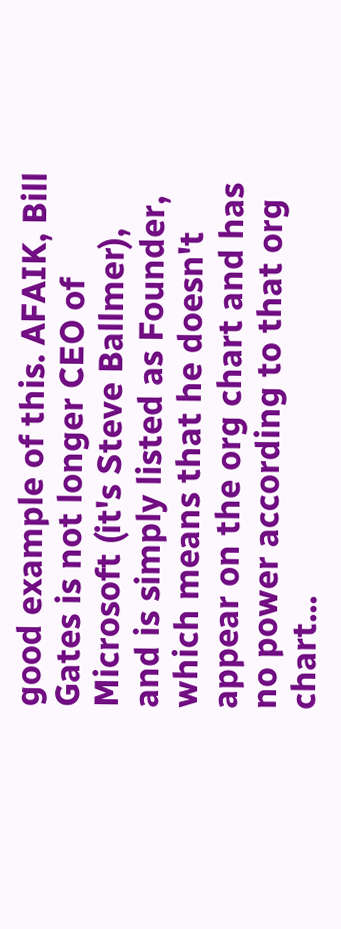good example of this. AFAIK, Bill Gates is not longer CEO of Microsoft (it's Steve Ballmer), and is simply listed as Founder, which means that he doesn't appear on the org chart and has no power according to that org chart...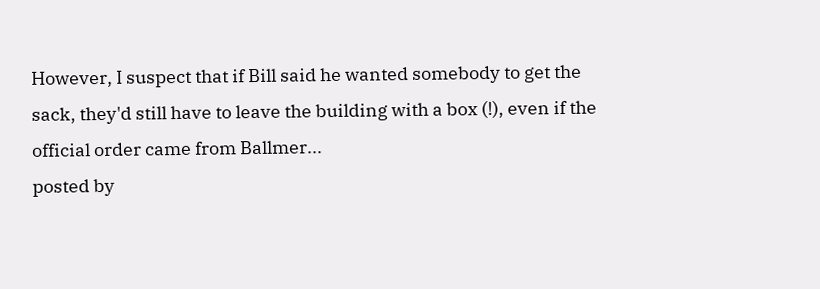However, I suspect that if Bill said he wanted somebody to get the sack, they'd still have to leave the building with a box (!), even if the official order came from Ballmer...
posted by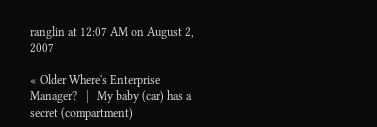ranglin at 12:07 AM on August 2, 2007

« Older Where's Enterprise Manager?   |   My baby (car) has a secret (compartment)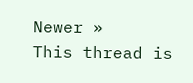Newer »
This thread is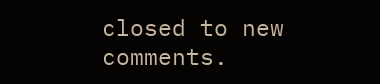closed to new comments.